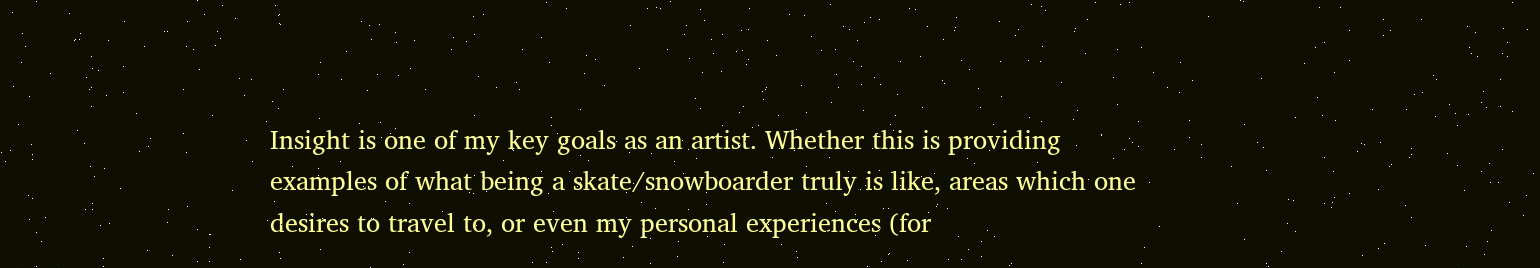Insight is one of my key goals as an artist. Whether this is providing examples of what being a skate/snowboarder truly is like, areas which one desires to travel to, or even my personal experiences (for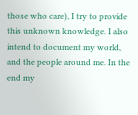those who care), I try to provide this unknown knowledge. I also intend to document my world, and the people around me. In the end my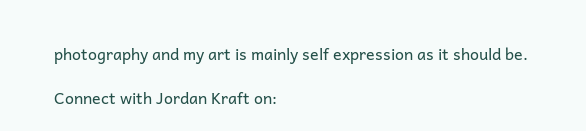photography and my art is mainly self expression as it should be.

Connect with Jordan Kraft on: